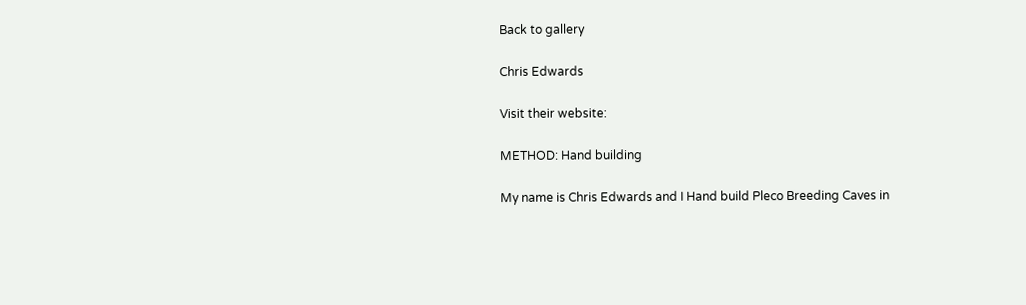Back to gallery

Chris Edwards

Visit their website:

METHOD: Hand building

My name is Chris Edwards and I Hand build Pleco Breeding Caves in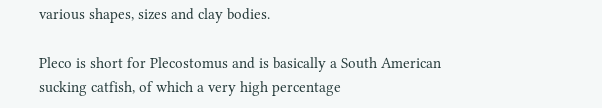various shapes, sizes and clay bodies.

Pleco is short for Plecostomus and is basically a South American sucking catfish, of which a very high percentage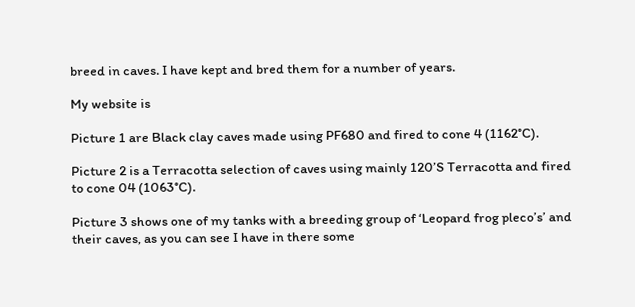breed in caves. I have kept and bred them for a number of years.

My website is

Picture 1 are Black clay caves made using PF680 and fired to cone 4 (1162°C).

Picture 2 is a Terracotta selection of caves using mainly 120’S Terracotta and fired to cone 04 (1063°C).

Picture 3 shows one of my tanks with a breeding group of ‘Leopard frog pleco’s’ and their caves, as you can see I have in there some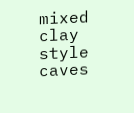mixed clay style caves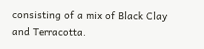consisting of a mix of Black Clay and Terracotta.